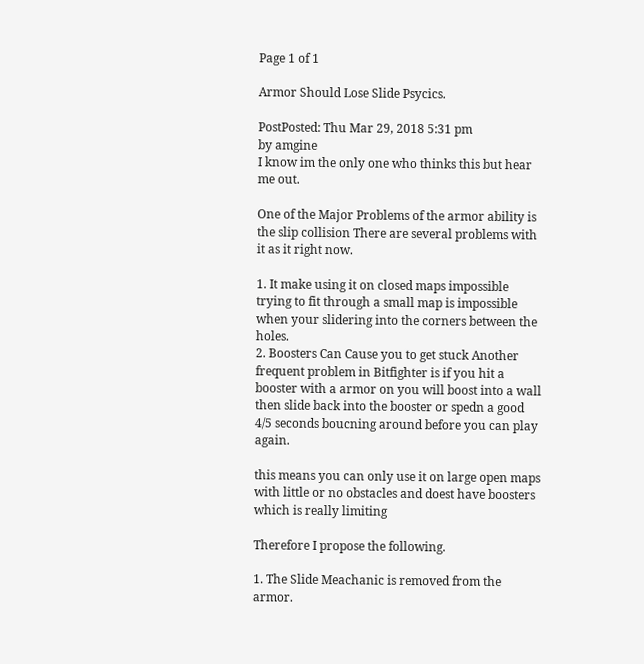Page 1 of 1

Armor Should Lose Slide Psycics.

PostPosted: Thu Mar 29, 2018 5:31 pm
by amgine
I know im the only one who thinks this but hear me out.

One of the Major Problems of the armor ability is the slip collision There are several problems with it as it right now.

1. It make using it on closed maps impossible trying to fit through a small map is impossible when your slidering into the corners between the holes.
2. Boosters Can Cause you to get stuck Another frequent problem in Bitfighter is if you hit a booster with a armor on you will boost into a wall then slide back into the booster or spedn a good 4/5 seconds boucning around before you can play again.

this means you can only use it on large open maps with little or no obstacles and doest have boosters which is really limiting

Therefore I propose the following.

1. The Slide Meachanic is removed from the armor.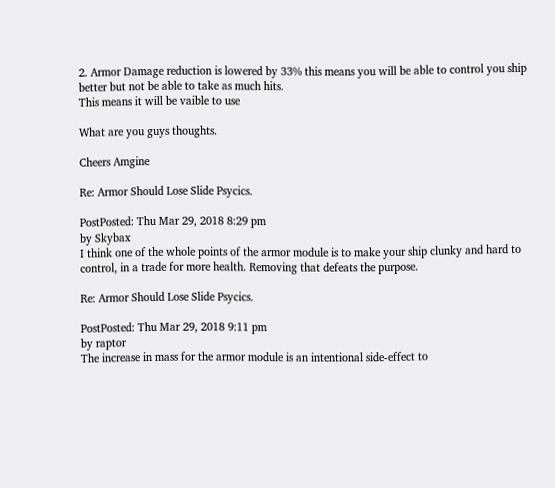2. Armor Damage reduction is lowered by 33% this means you will be able to control you ship better but not be able to take as much hits.
This means it will be vaible to use

What are you guys thoughts.

Cheers Amgine

Re: Armor Should Lose Slide Psycics.

PostPosted: Thu Mar 29, 2018 8:29 pm
by Skybax
I think one of the whole points of the armor module is to make your ship clunky and hard to control, in a trade for more health. Removing that defeats the purpose.

Re: Armor Should Lose Slide Psycics.

PostPosted: Thu Mar 29, 2018 9:11 pm
by raptor
The increase in mass for the armor module is an intentional side-effect to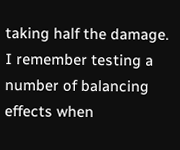taking half the damage. I remember testing a number of balancing effects when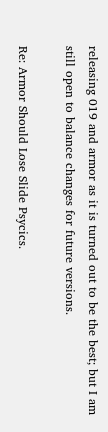releasing 019 and armor as it is turned out to be the best; but I am still open to balance changes for future versions.

Re: Armor Should Lose Slide Psycics.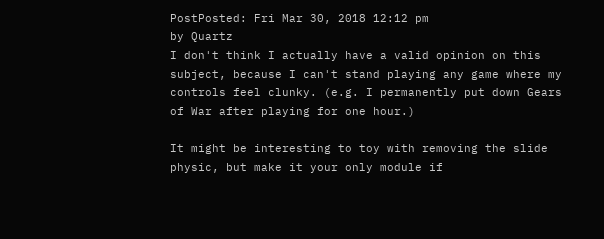PostPosted: Fri Mar 30, 2018 12:12 pm
by Quartz
I don't think I actually have a valid opinion on this subject, because I can't stand playing any game where my controls feel clunky. (e.g. I permanently put down Gears of War after playing for one hour.)

It might be interesting to toy with removing the slide physic, but make it your only module if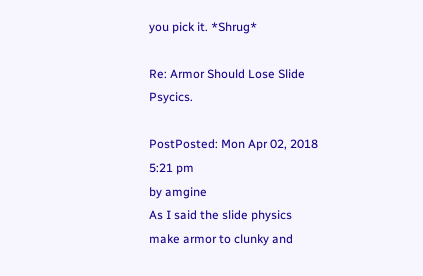you pick it. *Shrug*

Re: Armor Should Lose Slide Psycics.

PostPosted: Mon Apr 02, 2018 5:21 pm
by amgine
As I said the slide physics make armor to clunky and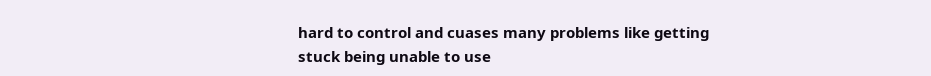hard to control and cuases many problems like getting stuck being unable to use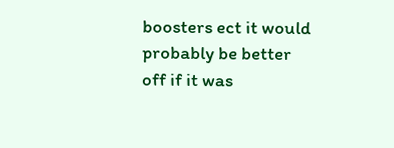boosters ect it would probably be better off if it was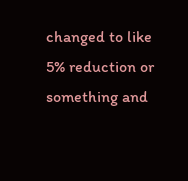changed to like 5% reduction or something and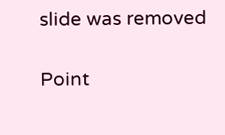slide was removed

Point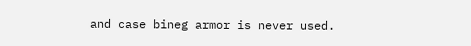and case bineg armor is never used.